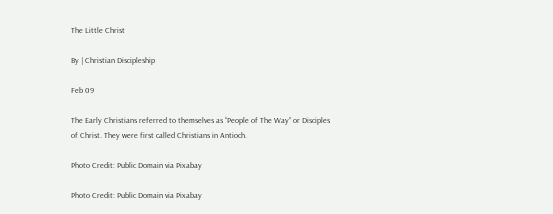The Little Christ

By | Christian Discipleship

Feb 09

The Early Christians referred to themselves as “People of The Way” or Disciples of Christ. They were first called Christians in Antioch.

Photo Credit: Public Domain via Pixabay

Photo Credit: Public Domain via Pixabay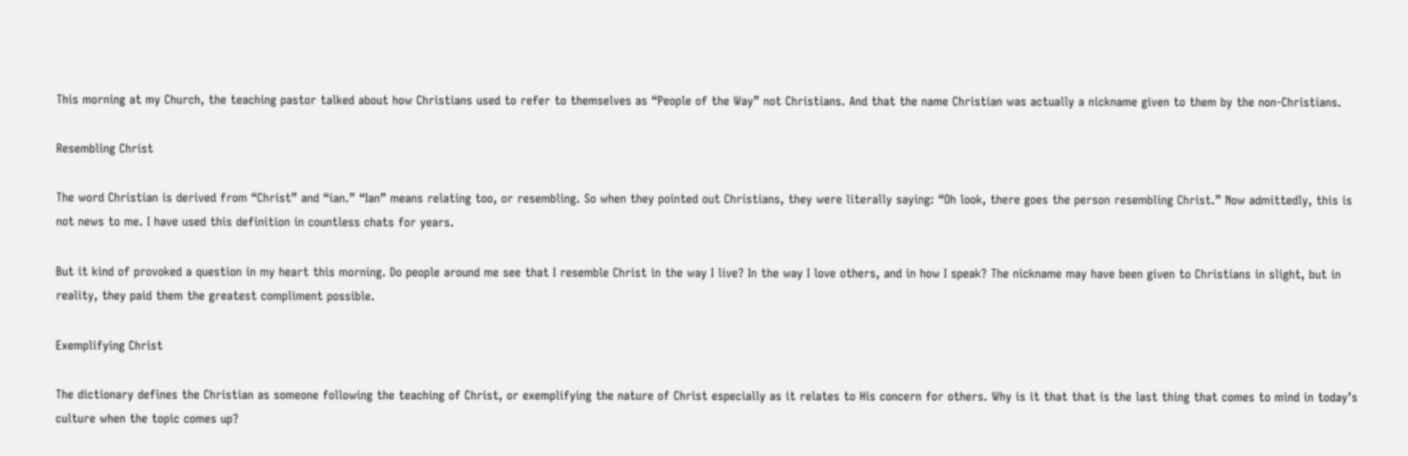This morning at my Church, the teaching pastor talked about how Christians used to refer to themselves as “People of the Way” not Christians. And that the name Christian was actually a nickname given to them by the non-Christians.

Resembling Christ

The word Christian is derived from “Christ” and “ian.” “Ian” means relating too, or resembling. So when they pointed out Christians, they were literally saying: “Oh look, there goes the person resembling Christ.” Now admittedly, this is not news to me. I have used this definition in countless chats for years.

But it kind of provoked a question in my heart this morning. Do people around me see that I resemble Christ in the way I live? In the way I love others, and in how I speak? The nickname may have been given to Christians in slight, but in reality, they paid them the greatest compliment possible.

Exemplifying Christ

The dictionary defines the Christian as someone following the teaching of Christ, or exemplifying the nature of Christ especially as it relates to His concern for others. Why is it that that is the last thing that comes to mind in today’s culture when the topic comes up?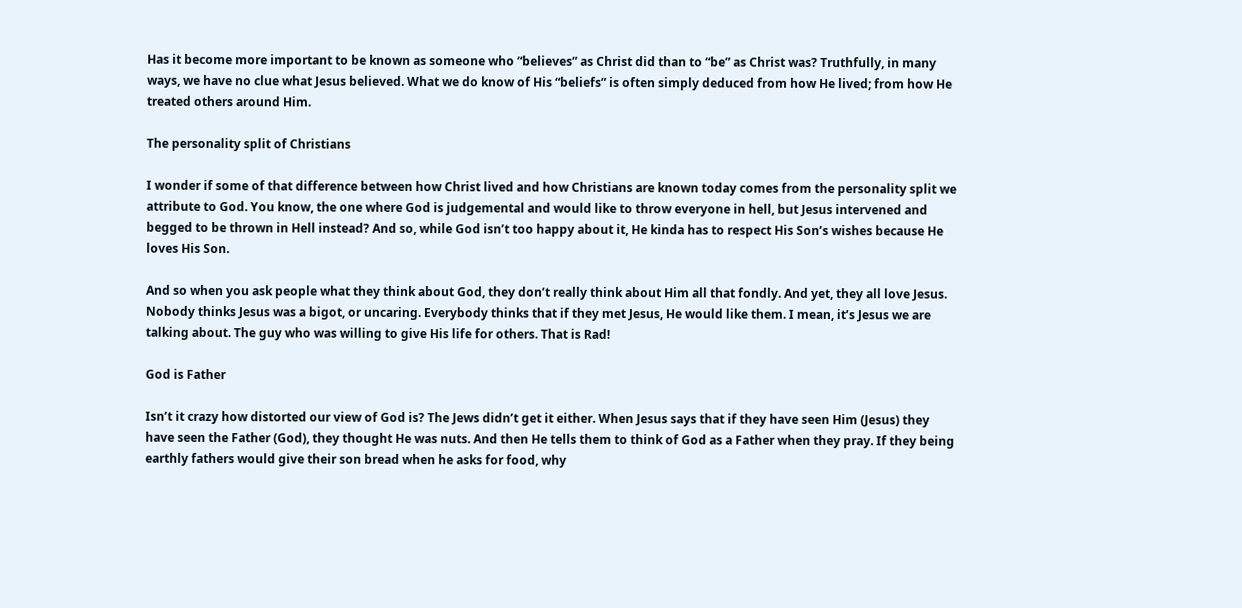Has it become more important to be known as someone who “believes” as Christ did than to “be” as Christ was? Truthfully, in many ways, we have no clue what Jesus believed. What we do know of His “beliefs” is often simply deduced from how He lived; from how He treated others around Him.

The personality split of Christians

I wonder if some of that difference between how Christ lived and how Christians are known today comes from the personality split we attribute to God. You know, the one where God is judgemental and would like to throw everyone in hell, but Jesus intervened and begged to be thrown in Hell instead? And so, while God isn’t too happy about it, He kinda has to respect His Son’s wishes because He loves His Son.

And so when you ask people what they think about God, they don’t really think about Him all that fondly. And yet, they all love Jesus. Nobody thinks Jesus was a bigot, or uncaring. Everybody thinks that if they met Jesus, He would like them. I mean, it’s Jesus we are talking about. The guy who was willing to give His life for others. That is Rad!

God is Father

Isn’t it crazy how distorted our view of God is? The Jews didn’t get it either. When Jesus says that if they have seen Him (Jesus) they have seen the Father (God), they thought He was nuts. And then He tells them to think of God as a Father when they pray. If they being earthly fathers would give their son bread when he asks for food, why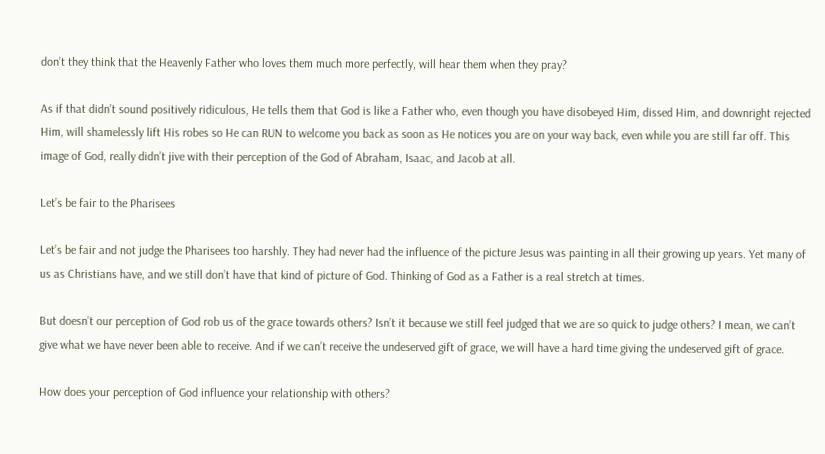don’t they think that the Heavenly Father who loves them much more perfectly, will hear them when they pray?

As if that didn’t sound positively ridiculous, He tells them that God is like a Father who, even though you have disobeyed Him, dissed Him, and downright rejected Him, will shamelessly lift His robes so He can RUN to welcome you back as soon as He notices you are on your way back, even while you are still far off. This image of God, really didn’t jive with their perception of the God of Abraham, Isaac, and Jacob at all.

Let’s be fair to the Pharisees

Let’s be fair and not judge the Pharisees too harshly. They had never had the influence of the picture Jesus was painting in all their growing up years. Yet many of us as Christians have, and we still don’t have that kind of picture of God. Thinking of God as a Father is a real stretch at times.

But doesn’t our perception of God rob us of the grace towards others? Isn’t it because we still feel judged that we are so quick to judge others? I mean, we can’t give what we have never been able to receive. And if we can’t receive the undeserved gift of grace, we will have a hard time giving the undeserved gift of grace.

How does your perception of God influence your relationship with others?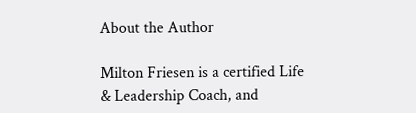About the Author

Milton Friesen is a certified Life & Leadership Coach, and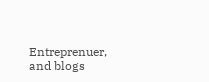Entreprenuer, and blogs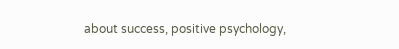about success, positive psychology,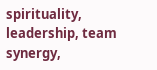spirituality, leadership, team synergy,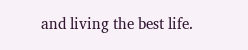and living the best life.